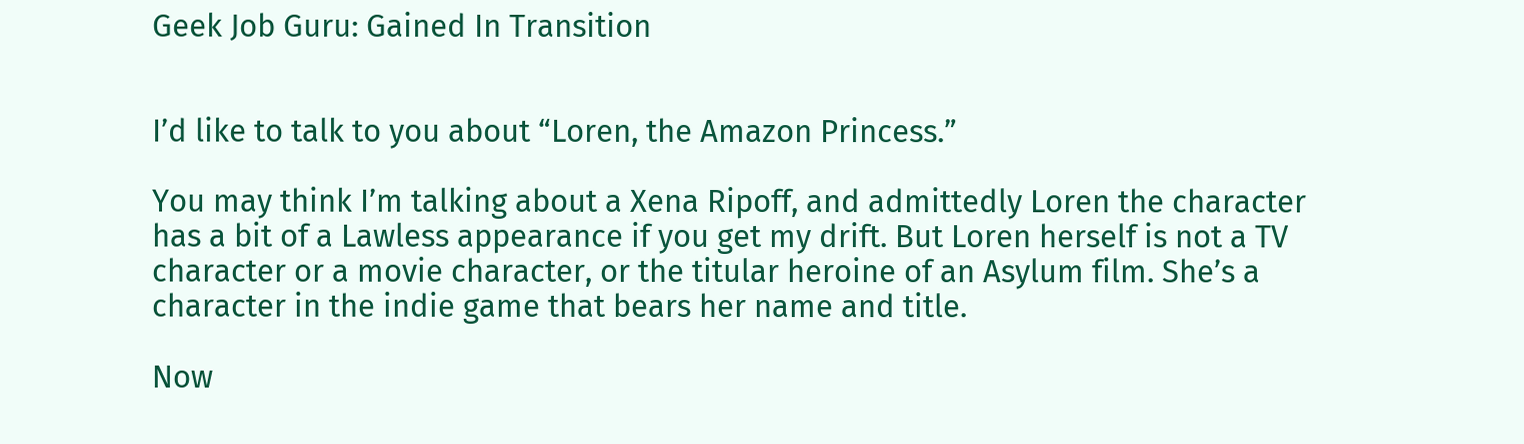Geek Job Guru: Gained In Transition


I’d like to talk to you about “Loren, the Amazon Princess.”

You may think I’m talking about a Xena Ripoff, and admittedly Loren the character has a bit of a Lawless appearance if you get my drift. But Loren herself is not a TV character or a movie character, or the titular heroine of an Asylum film. She’s a character in the indie game that bears her name and title.

Now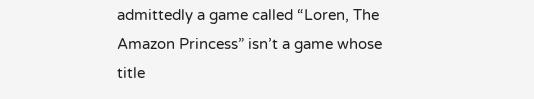admittedly a game called “Loren, The Amazon Princess” isn’t a game whose title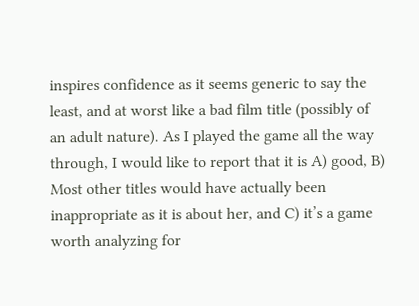inspires confidence as it seems generic to say the least, and at worst like a bad film title (possibly of an adult nature). As I played the game all the way through, I would like to report that it is A) good, B) Most other titles would have actually been inappropriate as it is about her, and C) it’s a game worth analyzing for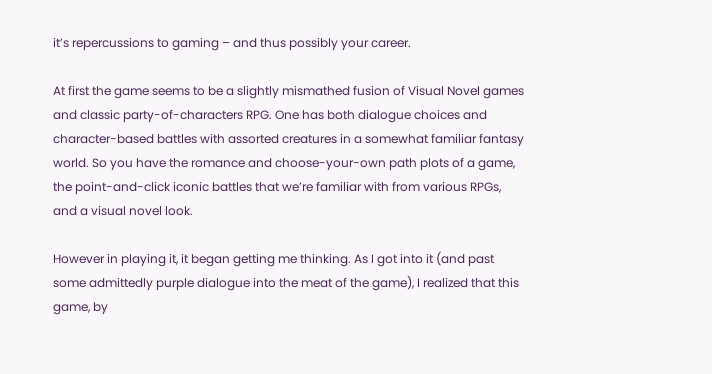it’s repercussions to gaming – and thus possibly your career.

At first the game seems to be a slightly mismathed fusion of Visual Novel games and classic party-of-characters RPG. One has both dialogue choices and character-based battles with assorted creatures in a somewhat familiar fantasy world. So you have the romance and choose-your-own path plots of a game, the point-and-click iconic battles that we’re familiar with from various RPGs, and a visual novel look.

However in playing it, it began getting me thinking. As I got into it (and past some admittedly purple dialogue into the meat of the game), I realized that this game, by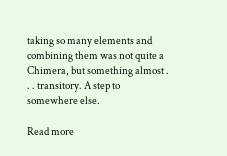taking so many elements and combining them was not quite a Chimera, but something almost . . . transitory. A step to somewhere else.

Read more